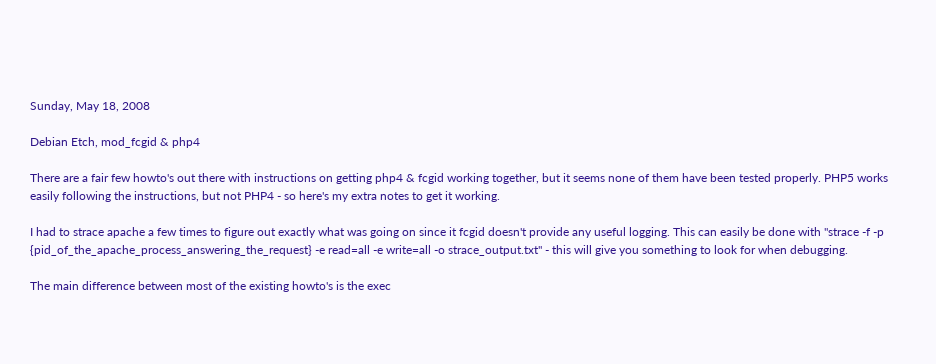Sunday, May 18, 2008

Debian Etch, mod_fcgid & php4

There are a fair few howto's out there with instructions on getting php4 & fcgid working together, but it seems none of them have been tested properly. PHP5 works easily following the instructions, but not PHP4 - so here's my extra notes to get it working.

I had to strace apache a few times to figure out exactly what was going on since it fcgid doesn't provide any useful logging. This can easily be done with "strace -f -p {pid_of_the_apache_process_answering_the_request} -e read=all -e write=all -o strace_output.txt" - this will give you something to look for when debugging.

The main difference between most of the existing howto's is the exec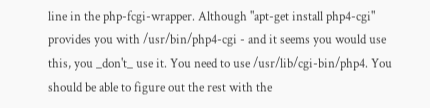line in the php-fcgi-wrapper. Although "apt-get install php4-cgi" provides you with /usr/bin/php4-cgi - and it seems you would use this, you _don't_ use it. You need to use /usr/lib/cgi-bin/php4. You should be able to figure out the rest with the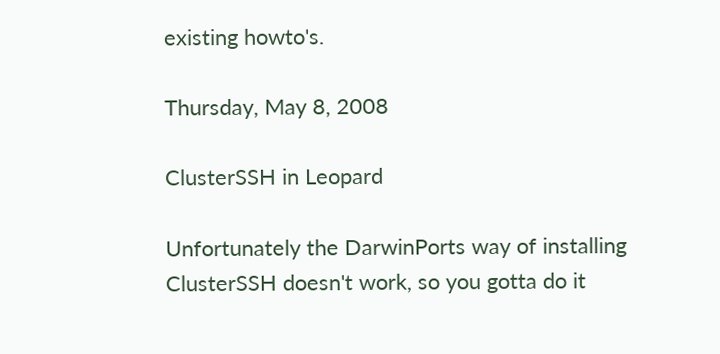existing howto's.

Thursday, May 8, 2008

ClusterSSH in Leopard

Unfortunately the DarwinPorts way of installing ClusterSSH doesn't work, so you gotta do it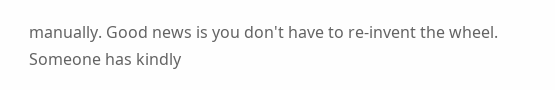manually. Good news is you don't have to re-invent the wheel. Someone has kindly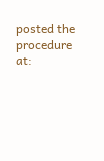posted the procedure at: